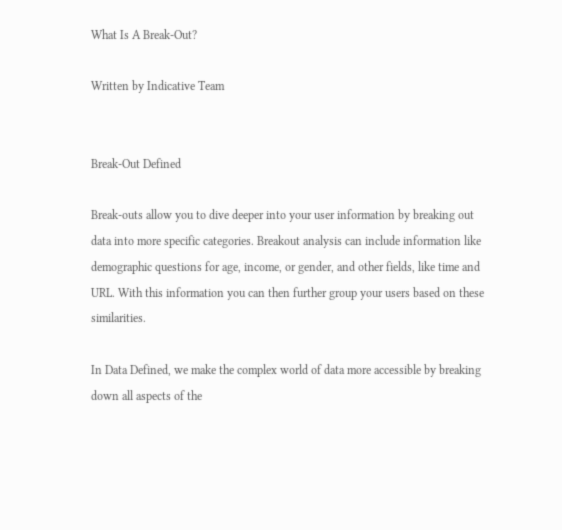What Is A Break-Out?

Written by Indicative Team


Break-Out Defined

Break-outs allow you to dive deeper into your user information by breaking out data into more specific categories. Breakout analysis can include information like demographic questions for age, income, or gender, and other fields, like time and URL. With this information you can then further group your users based on these similarities.

In Data Defined, we make the complex world of data more accessible by breaking down all aspects of the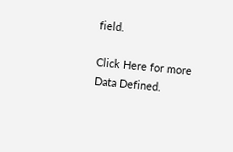field.

Click Here for more Data Defined.